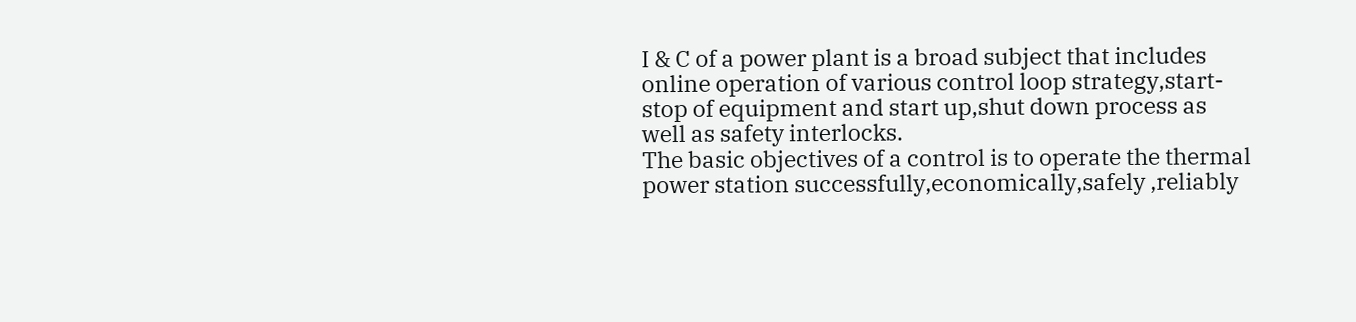I & C of a power plant is a broad subject that includes online operation of various control loop strategy,start-stop of equipment and start up,shut down process as well as safety interlocks.
The basic objectives of a control is to operate the thermal power station successfully,economically,safely ,reliably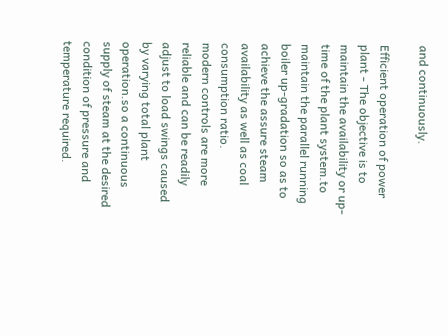and continuously.

Efficient operation of power plant - The objective is to maintain the availability or up-time of the plant system.to maintain the parallel running boiler up-gradation so as to achieve the assure steam availability as well as coal consumption ratio.
modern controls are more reliable and can be readily adjust to load swings caused by varying total plant operation.so a continuous supply of steam at the desired condition of pressure and temperature required.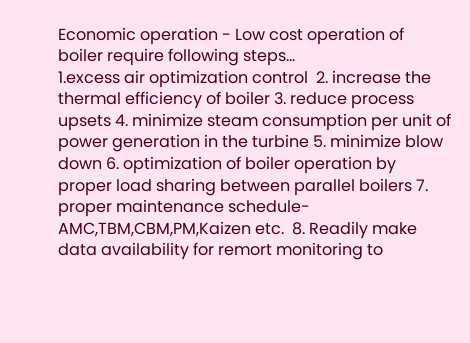Economic operation - Low cost operation of boiler require following steps...
1.excess air optimization control  2. increase the thermal efficiency of boiler 3. reduce process upsets 4. minimize steam consumption per unit of power generation in the turbine 5. minimize blow down 6. optimization of boiler operation by proper load sharing between parallel boilers 7. proper maintenance schedule- AMC,TBM,CBM,PM,Kaizen etc.  8. Readily make data availability for remort monitoring to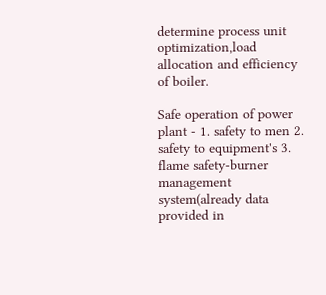determine process unit optimization,load allocation and efficiency of boiler.

Safe operation of power plant - 1. safety to men 2. safety to equipment's 3. flame safety-burner management system(already data provided in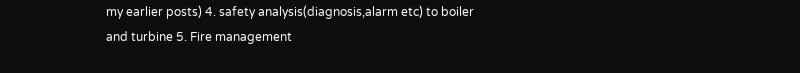my earlier posts) 4. safety analysis(diagnosis,alarm etc) to boiler and turbine 5. Fire management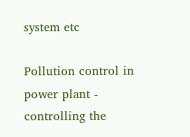system etc

Pollution control in power plant - controlling the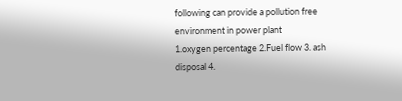following can provide a pollution free environment in power plant
1.oxygen percentage 2.Fuel flow 3. ash disposal 4.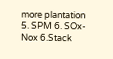more plantation 5. SPM 6. SOx-Nox 6.Stack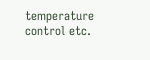temperature control etc.